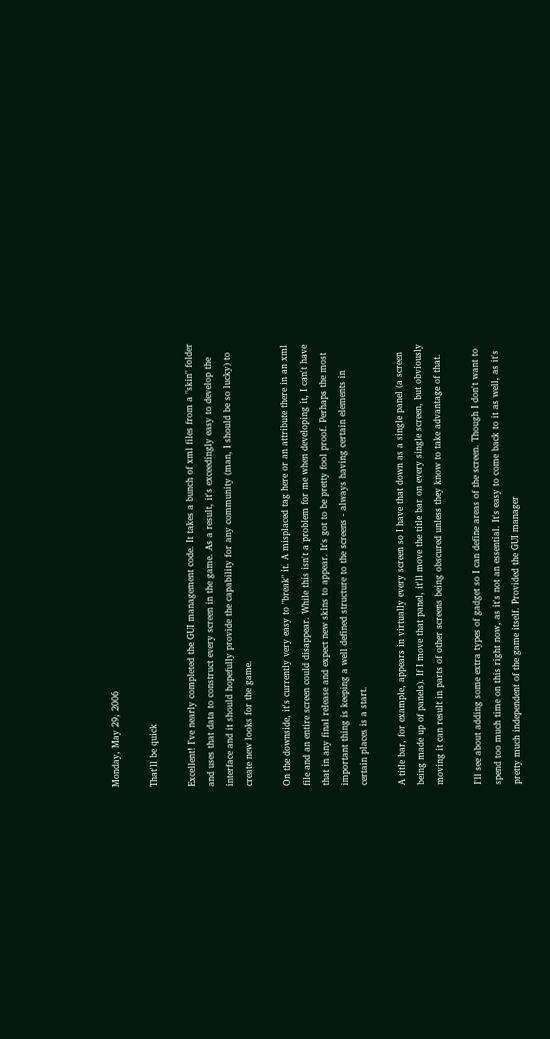Monday, May 29, 2006

That'll be quick

Excellent! I've nearly completed the GUI management code. It takes a bunch of xml files from a "skin" folder and uses that data to construct every screen in the game. As a result, it's exceedingly easy to develop the interface and it should hopefully provide the capability for any community (man, I should be so lucky) to create new looks for the game.

On the downside, it's currently very easy to "break" it. A misplaced tag here or an attribute there in an xml file and an entire screen could disappear. While this isn't a problem for me when developing it, I can't have that in any final release and expect new skins to appear. It's got to be pretty fool proof. Perhaps the most important thing is keeping a well defined structure to the screens - always having certain elements in certain places is a start.

A title bar, for example, appears in virtually every screen so I have that down as a single panel (a screen being made up of panels). If I move that panel, it'll move the title bar on every single screen, but obviously moving it can result in parts of other screens being obscured unless they know to take advantage of that.

I'll see about adding some extra types of gadget so I can define areas of the screen. Though I don't want to spend too much time on this right now, as it's not an essential. It's easy to come back to it as well, as it's pretty much independent of the game itself. Provided the GUI manager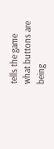tells the game what buttons are being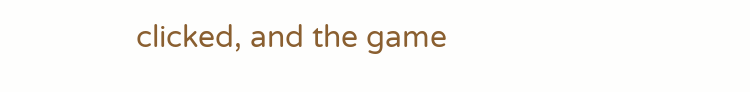clicked, and the game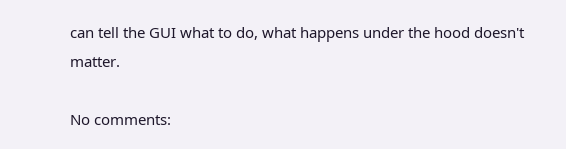can tell the GUI what to do, what happens under the hood doesn't matter.

No comments: